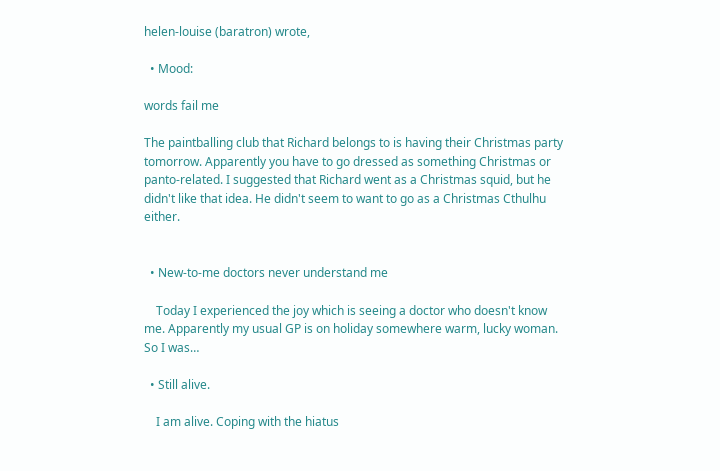helen-louise (baratron) wrote,

  • Mood:

words fail me

The paintballing club that Richard belongs to is having their Christmas party tomorrow. Apparently you have to go dressed as something Christmas or panto-related. I suggested that Richard went as a Christmas squid, but he didn't like that idea. He didn't seem to want to go as a Christmas Cthulhu either.


  • New-to-me doctors never understand me

    Today I experienced the joy which is seeing a doctor who doesn't know me. Apparently my usual GP is on holiday somewhere warm, lucky woman. So I was…

  • Still alive.

    I am alive. Coping with the hiatus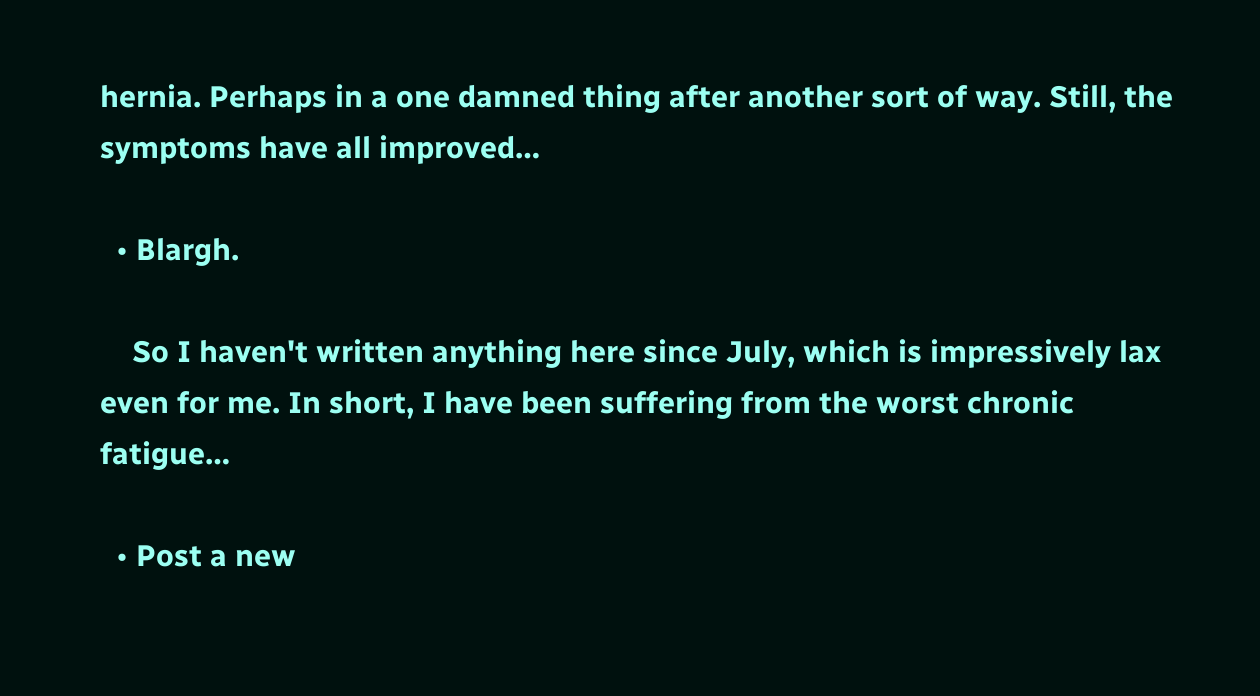hernia. Perhaps in a one damned thing after another sort of way. Still, the symptoms have all improved…

  • Blargh.

    So I haven't written anything here since July, which is impressively lax even for me. In short, I have been suffering from the worst chronic fatigue…

  • Post a new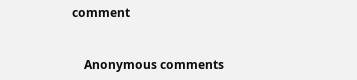comment


    Anonymous comments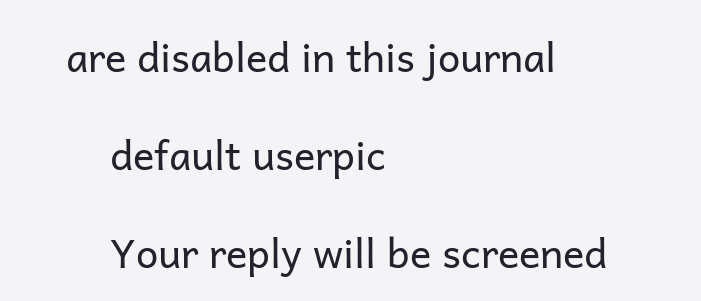are disabled in this journal

    default userpic

    Your reply will be screened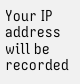Your IP address will be recorded